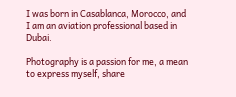I was born in Casablanca, Morocco, and I am an aviation professional based in Dubai.

Photography is a passion for me, a mean to express myself, share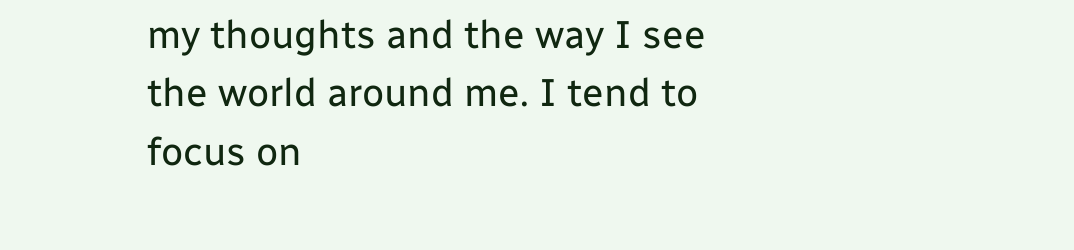my thoughts and the way I see the world around me. I tend to focus on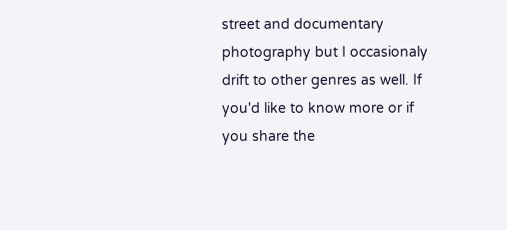street and documentary photography but I occasionaly drift to other genres as well. If you'd like to know more or if you share the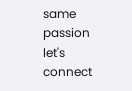same passion let's connect